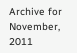Archive for November, 2011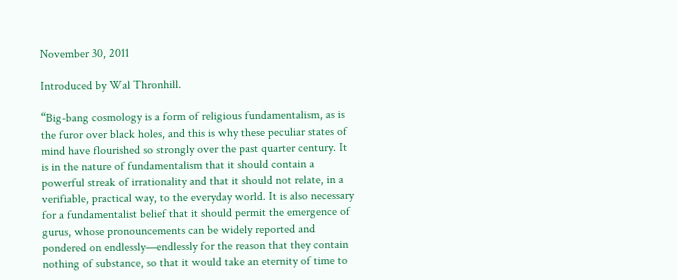November 30, 2011

Introduced by Wal Thronhill.

“Big-bang cosmology is a form of religious fundamentalism, as is the furor over black holes, and this is why these peculiar states of mind have flourished so strongly over the past quarter century. It is in the nature of fundamentalism that it should contain a powerful streak of irrationality and that it should not relate, in a verifiable, practical way, to the everyday world. It is also necessary for a fundamentalist belief that it should permit the emergence of gurus, whose pronouncements can be widely reported and pondered on endlessly—endlessly for the reason that they contain nothing of substance, so that it would take an eternity of time to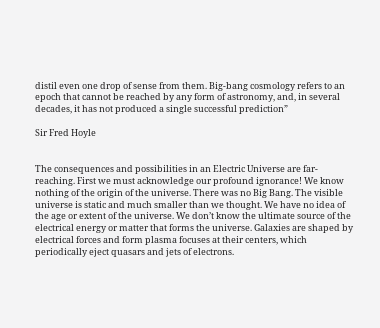distil even one drop of sense from them. Big-bang cosmology refers to an epoch that cannot be reached by any form of astronomy, and, in several decades, it has not produced a single successful prediction”

Sir Fred Hoyle


The consequences and possibilities in an Electric Universe are far-reaching. First we must acknowledge our profound ignorance! We know nothing of the origin of the universe. There was no Big Bang. The visible universe is static and much smaller than we thought. We have no idea of the age or extent of the universe. We don’t know the ultimate source of the electrical energy or matter that forms the universe. Galaxies are shaped by electrical forces and form plasma focuses at their centers, which periodically eject quasars and jets of electrons.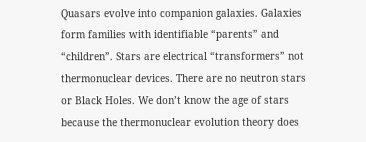Quasars evolve into companion galaxies. Galaxies form families with identifiable “parents” and “children”. Stars are electrical “transformers” not thermonuclear devices. There are no neutron stars or Black Holes. We don’t know the age of stars because the thermonuclear evolution theory does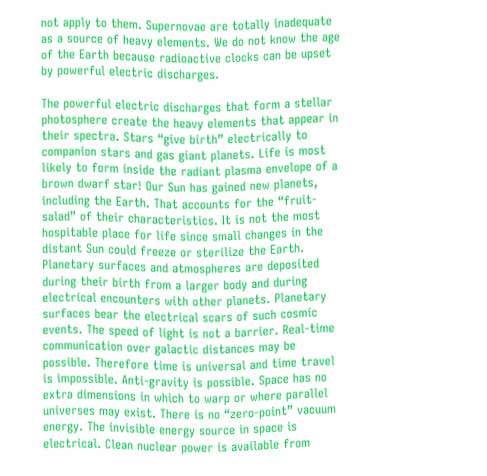not apply to them. Supernovae are totally inadequate as a source of heavy elements. We do not know the age of the Earth because radioactive clocks can be upset by powerful electric discharges.

The powerful electric discharges that form a stellar photosphere create the heavy elements that appear in their spectra. Stars “give birth” electrically to companion stars and gas giant planets. Life is most likely to form inside the radiant plasma envelope of a brown dwarf star! Our Sun has gained new planets, including the Earth. That accounts for the “fruit-salad” of their characteristics. It is not the most hospitable place for life since small changes in the distant Sun could freeze or sterilize the Earth. Planetary surfaces and atmospheres are deposited during their birth from a larger body and during electrical encounters with other planets. Planetary surfaces bear the electrical scars of such cosmic events. The speed of light is not a barrier. Real-time communication over galactic distances may be possible. Therefore time is universal and time travel is impossible. Anti-gravity is possible. Space has no extra dimensions in which to warp or where parallel universes may exist. There is no “zero-point” vacuum energy. The invisible energy source in space is electrical. Clean nuclear power is available from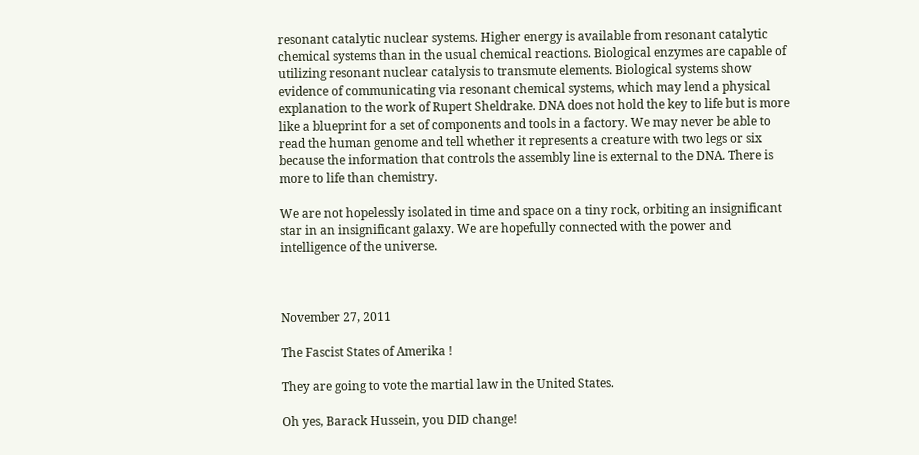resonant catalytic nuclear systems. Higher energy is available from resonant catalytic chemical systems than in the usual chemical reactions. Biological enzymes are capable of utilizing resonant nuclear catalysis to transmute elements. Biological systems show evidence of communicating via resonant chemical systems, which may lend a physical explanation to the work of Rupert Sheldrake. DNA does not hold the key to life but is more like a blueprint for a set of components and tools in a factory. We may never be able to read the human genome and tell whether it represents a creature with two legs or six because the information that controls the assembly line is external to the DNA. There is more to life than chemistry.

We are not hopelessly isolated in time and space on a tiny rock, orbiting an insignificant star in an insignificant galaxy. We are hopefully connected with the power and intelligence of the universe.



November 27, 2011

The Fascist States of Amerika !

They are going to vote the martial law in the United States.

Oh yes, Barack Hussein, you DID change!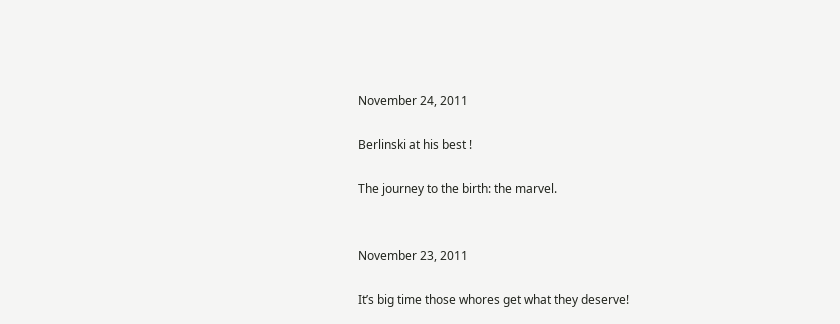November 24, 2011

Berlinski at his best !

The journey to the birth: the marvel.


November 23, 2011

It’s big time those whores get what they deserve!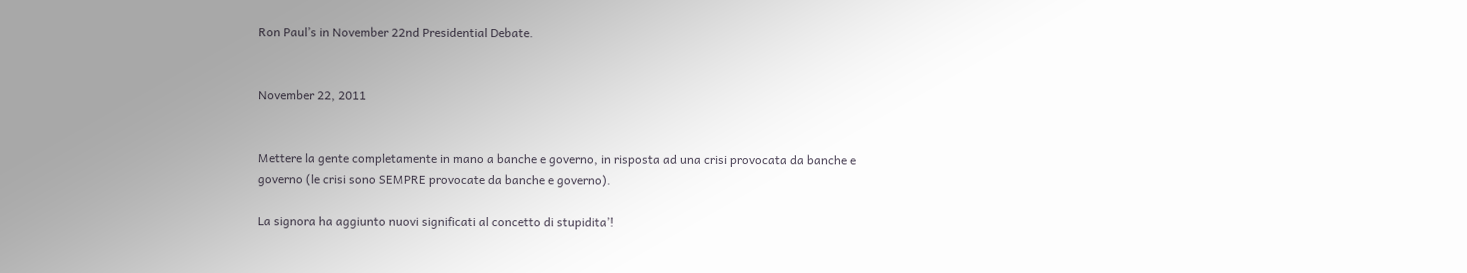Ron Paul’s in November 22nd Presidential Debate.


November 22, 2011


Mettere la gente completamente in mano a banche e governo, in risposta ad una crisi provocata da banche e governo (le crisi sono SEMPRE provocate da banche e governo).

La signora ha aggiunto nuovi significati al concetto di stupidita’!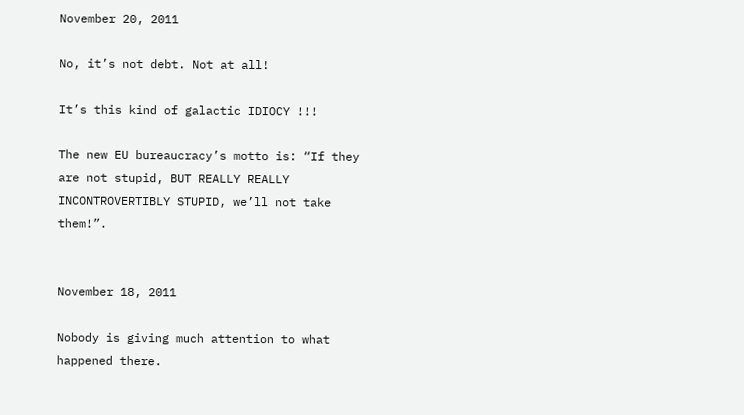November 20, 2011

No, it’s not debt. Not at all!

It’s this kind of galactic IDIOCY !!!

The new EU bureaucracy’s motto is: “If they are not stupid, BUT REALLY REALLY INCONTROVERTIBLY STUPID, we’ll not take them!”.


November 18, 2011

Nobody is giving much attention to what happened there.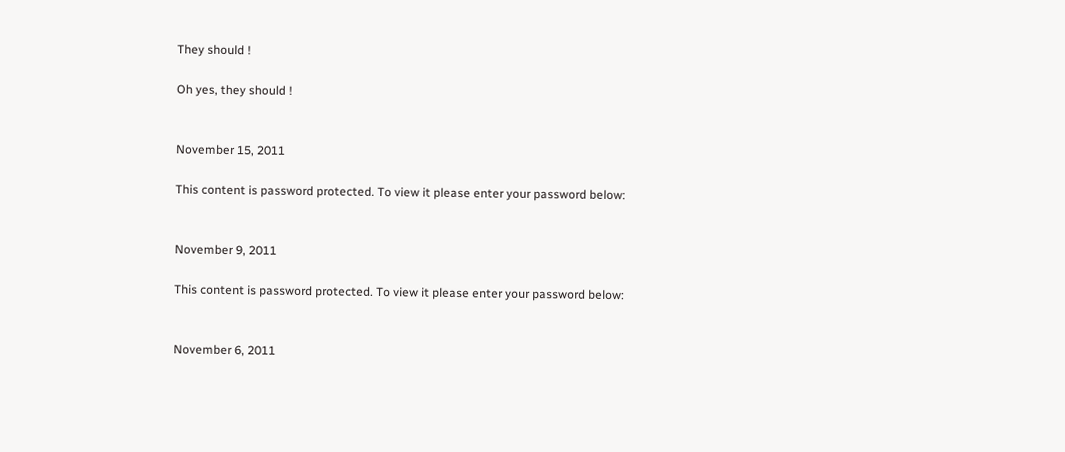They should !

Oh yes, they should !


November 15, 2011

This content is password protected. To view it please enter your password below:


November 9, 2011

This content is password protected. To view it please enter your password below:


November 6, 2011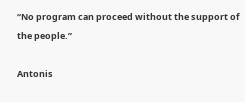“No program can proceed without the support of the people.”

Antonis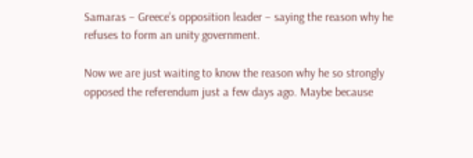Samaras – Greece’s opposition leader – saying the reason why he refuses to form an unity government.

Now we are just waiting to know the reason why he so strongly opposed the referendum just a few days ago. Maybe because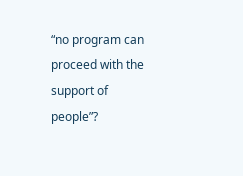“no program can proceed with the support of people”?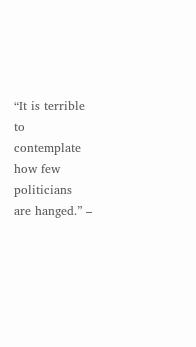“It is terrible to contemplate how few politicians are hanged.” –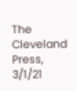The Cleveland Press, 3/1/21